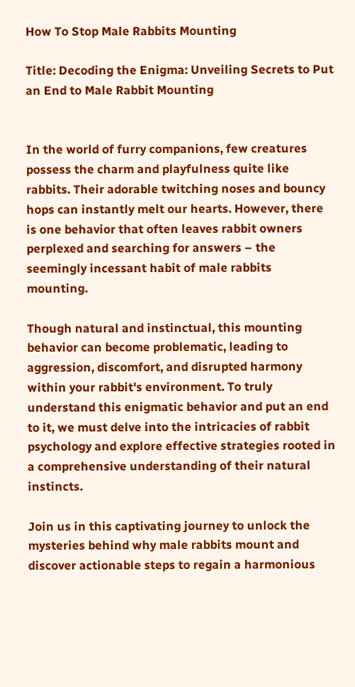How To Stop Male Rabbits Mounting

Title: Decoding the Enigma: Unveiling Secrets to Put an End to Male Rabbit Mounting


In the world of furry companions, few creatures possess the charm and playfulness quite like rabbits. Their adorable twitching noses and bouncy hops can instantly melt our hearts. However, there is one behavior that often leaves rabbit owners perplexed and searching for answers – the seemingly incessant habit of male rabbits mounting.

Though natural and instinctual, this mounting behavior can become problematic, leading to aggression, discomfort, and disrupted harmony within your rabbit's environment. To truly understand this enigmatic behavior and put an end to it, we must delve into the intricacies of rabbit psychology and explore effective strategies rooted in a comprehensive understanding of their natural instincts.

Join us in this captivating journey to unlock the mysteries behind why male rabbits mount and discover actionable steps to regain a harmonious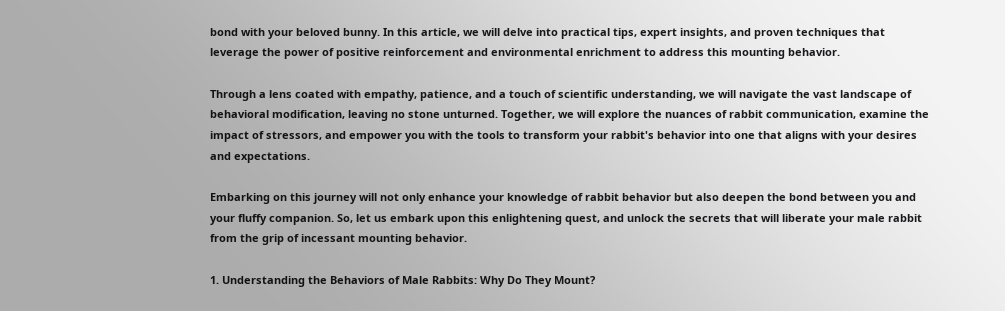bond with your beloved bunny. In this article, we will delve into practical tips, expert insights, and proven techniques that leverage the power of positive reinforcement and environmental enrichment to address this mounting behavior.

Through a lens coated with empathy, patience, and a touch of scientific understanding, we will navigate the vast landscape of behavioral modification, leaving no stone unturned. Together, we will explore the nuances of rabbit communication, examine the impact of stressors, and empower you with the tools to transform your rabbit's behavior into one that aligns with your desires and expectations.

Embarking on this journey will not only enhance your knowledge of rabbit behavior but also deepen the bond between you and your fluffy companion. So, let us embark upon this enlightening quest, and unlock the secrets that will liberate your male rabbit from the grip of incessant mounting behavior.

1. Understanding the Behaviors of Male Rabbits: Why Do They Mount?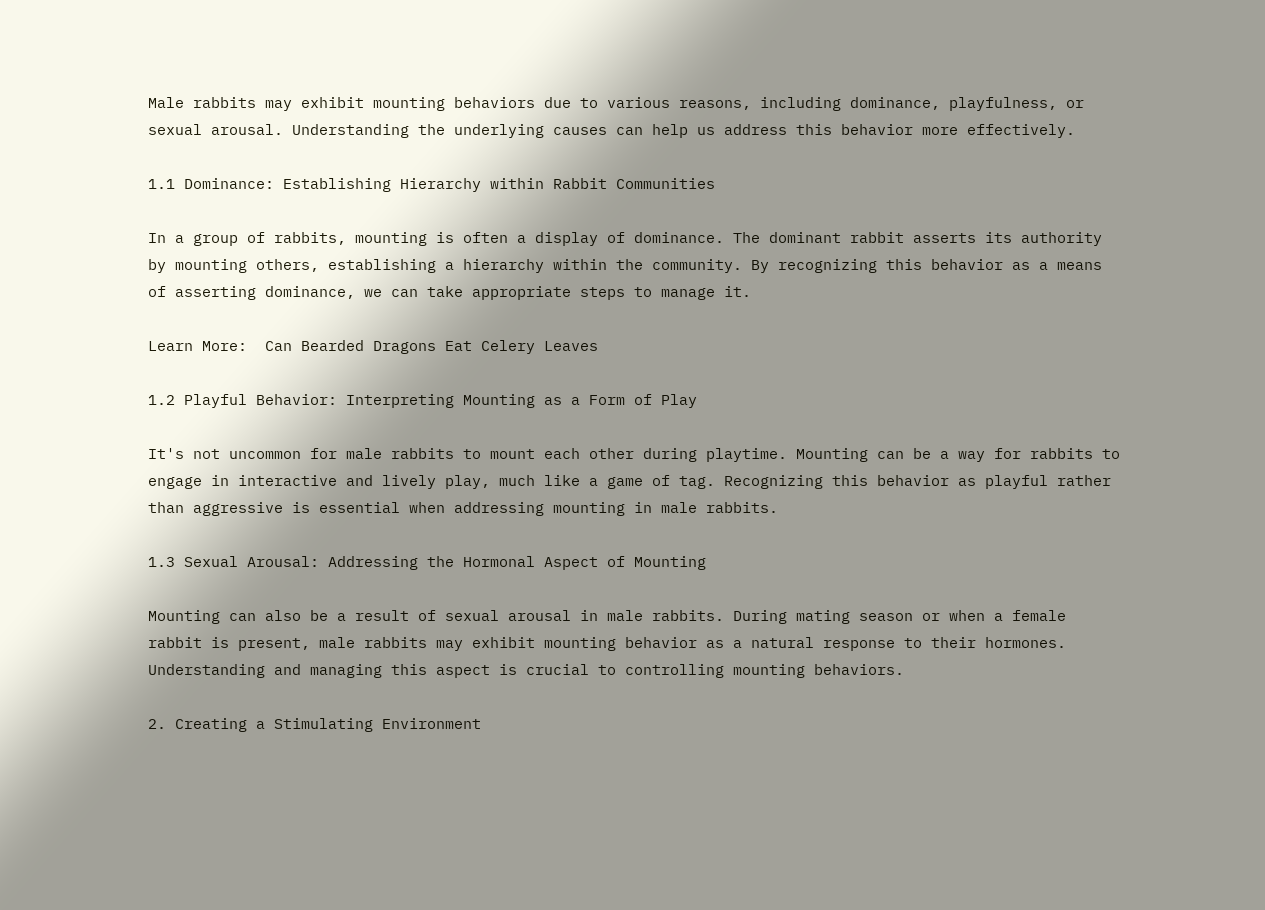Male rabbits may exhibit mounting behaviors due to various reasons, including dominance, playfulness, or sexual arousal. Understanding the underlying causes can help us address this behavior more effectively.

1.1 Dominance: Establishing Hierarchy within Rabbit Communities

In a group of rabbits, mounting is often a display of dominance. The dominant rabbit asserts its authority by mounting others, establishing a hierarchy within the community. By recognizing this behavior as a means of asserting dominance, we can take appropriate steps to manage it.

Learn More:  Can Bearded Dragons Eat Celery Leaves

1.2 Playful Behavior: Interpreting Mounting as a Form of Play

It's not uncommon for male rabbits to mount each other during playtime. Mounting can be a way for rabbits to engage in interactive and lively play, much like a game of tag. Recognizing this behavior as playful rather than aggressive is essential when addressing mounting in male rabbits.

1.3 Sexual Arousal: Addressing the Hormonal Aspect of Mounting

Mounting can also be a result of sexual arousal in male rabbits. During mating season or when a female rabbit is present, male rabbits may exhibit mounting behavior as a natural response to their hormones. Understanding and managing this aspect is crucial to controlling mounting behaviors.

2. Creating a Stimulating Environment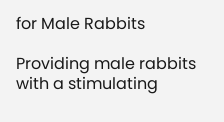for Male Rabbits

Providing male rabbits with a stimulating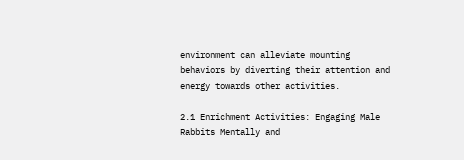environment can alleviate mounting behaviors by diverting their attention and energy towards other activities.

2.1 Enrichment Activities: Engaging Male Rabbits Mentally and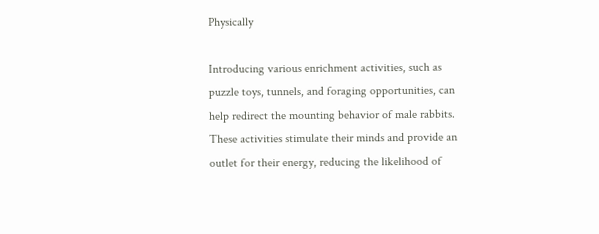Physically

Introducing various enrichment activities, such as puzzle toys, tunnels, and foraging opportunities, can help redirect the mounting behavior of male rabbits. These activities stimulate their minds and provide an outlet for their energy, reducing the likelihood of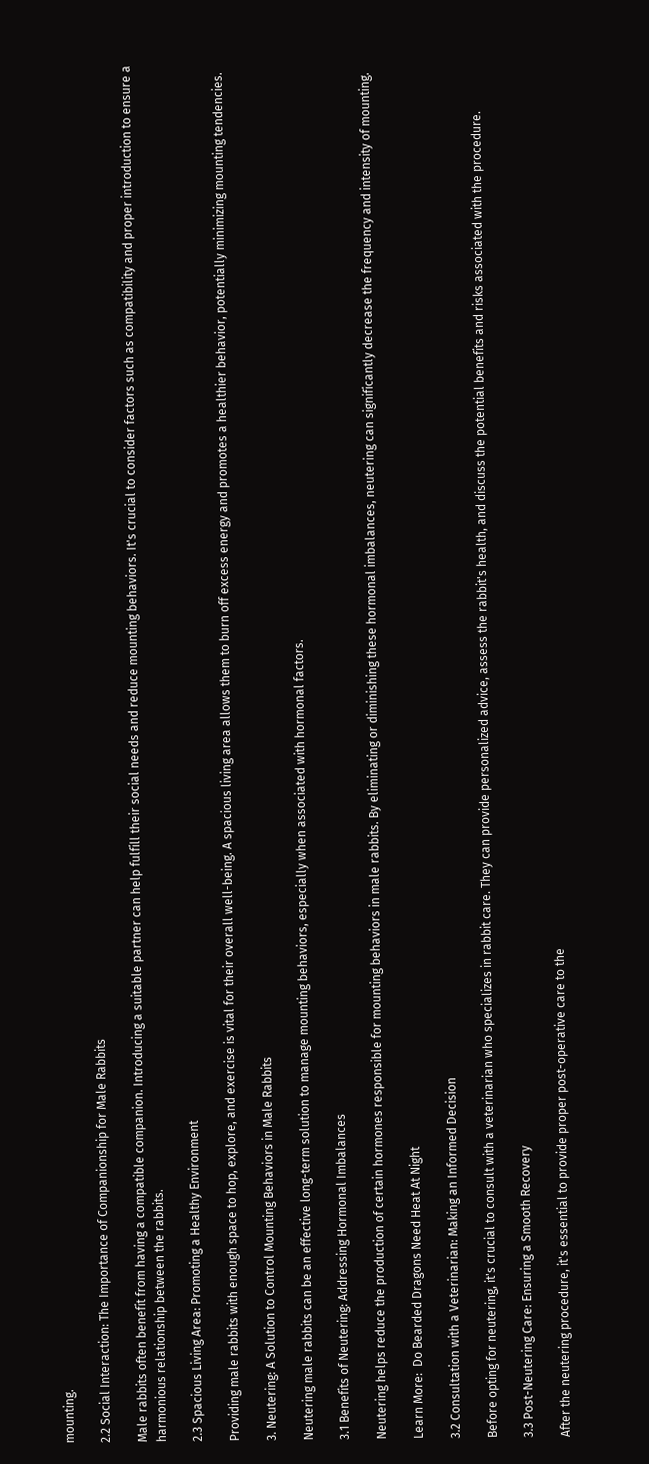mounting.

2.2 Social Interaction: The Importance of Companionship for Male Rabbits

Male rabbits often benefit from having a compatible companion. Introducing a suitable partner can help fulfill their social needs and reduce mounting behaviors. It's crucial to consider factors such as compatibility and proper introduction to ensure a harmonious relationship between the rabbits.

2.3 Spacious Living Area: Promoting a Healthy Environment

Providing male rabbits with enough space to hop, explore, and exercise is vital for their overall well-being. A spacious living area allows them to burn off excess energy and promotes a healthier behavior, potentially minimizing mounting tendencies.

3. Neutering: A Solution to Control Mounting Behaviors in Male Rabbits

Neutering male rabbits can be an effective long-term solution to manage mounting behaviors, especially when associated with hormonal factors.

3.1 Benefits of Neutering: Addressing Hormonal Imbalances

Neutering helps reduce the production of certain hormones responsible for mounting behaviors in male rabbits. By eliminating or diminishing these hormonal imbalances, neutering can significantly decrease the frequency and intensity of mounting.

Learn More:  Do Bearded Dragons Need Heat At Night

3.2 Consultation with a Veterinarian: Making an Informed Decision

Before opting for neutering, it's crucial to consult with a veterinarian who specializes in rabbit care. They can provide personalized advice, assess the rabbit's health, and discuss the potential benefits and risks associated with the procedure.

3.3 Post-Neutering Care: Ensuring a Smooth Recovery

After the neutering procedure, it's essential to provide proper post-operative care to the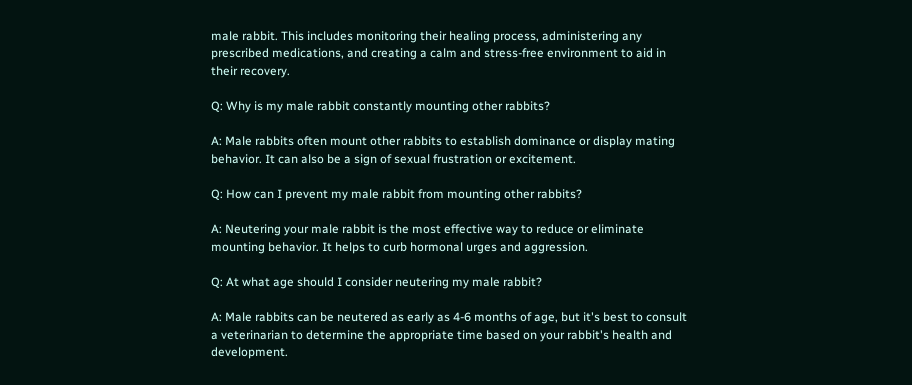male rabbit. This includes monitoring their healing process, administering any prescribed medications, and creating a calm and stress-free environment to aid in their recovery.

Q: Why is my male rabbit constantly mounting other rabbits?

A: Male rabbits often mount other rabbits to establish dominance or display mating behavior. It can also be a sign of sexual frustration or excitement.

Q: How can I prevent my male rabbit from mounting other rabbits?

A: Neutering your male rabbit is the most effective way to reduce or eliminate mounting behavior. It helps to curb hormonal urges and aggression.

Q: At what age should I consider neutering my male rabbit?

A: Male rabbits can be neutered as early as 4-6 months of age, but it's best to consult a veterinarian to determine the appropriate time based on your rabbit's health and development.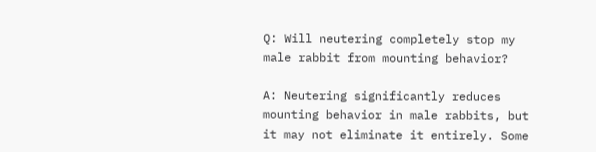Q: Will neutering completely stop my male rabbit from mounting behavior?

A: Neutering significantly reduces mounting behavior in male rabbits, but it may not eliminate it entirely. Some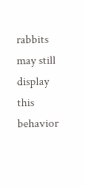rabbits may still display this behavior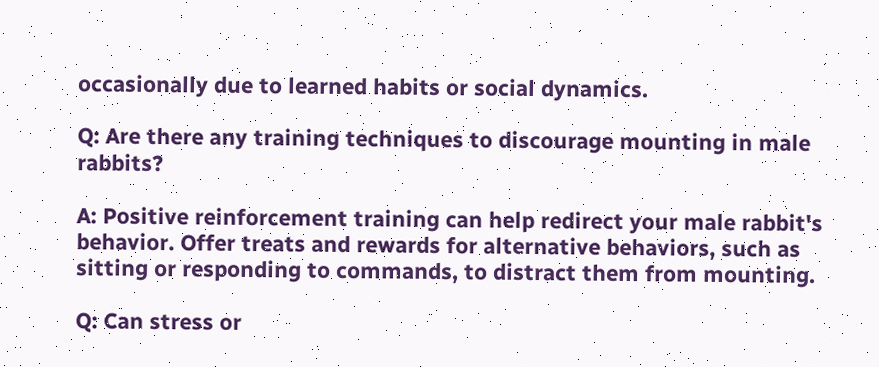occasionally due to learned habits or social dynamics.

Q: Are there any training techniques to discourage mounting in male rabbits?

A: Positive reinforcement training can help redirect your male rabbit's behavior. Offer treats and rewards for alternative behaviors, such as sitting or responding to commands, to distract them from mounting.

Q: Can stress or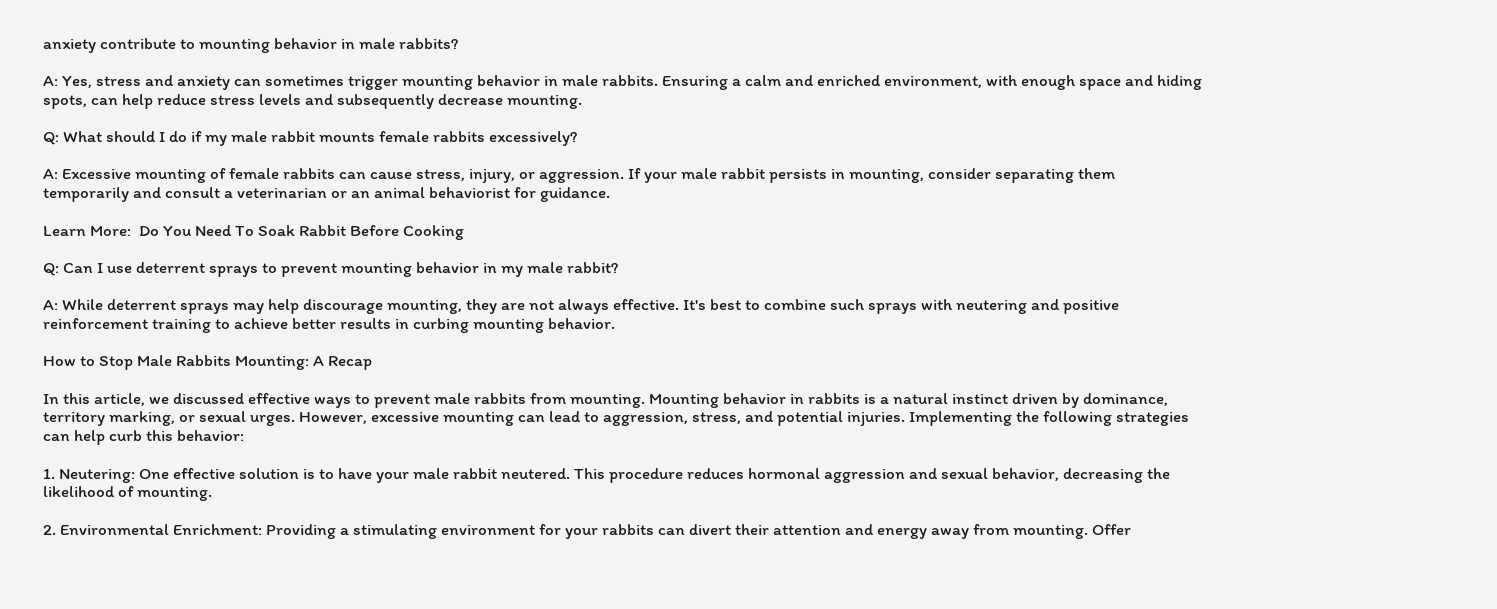anxiety contribute to mounting behavior in male rabbits?

A: Yes, stress and anxiety can sometimes trigger mounting behavior in male rabbits. Ensuring a calm and enriched environment, with enough space and hiding spots, can help reduce stress levels and subsequently decrease mounting.

Q: What should I do if my male rabbit mounts female rabbits excessively?

A: Excessive mounting of female rabbits can cause stress, injury, or aggression. If your male rabbit persists in mounting, consider separating them temporarily and consult a veterinarian or an animal behaviorist for guidance.

Learn More:  Do You Need To Soak Rabbit Before Cooking

Q: Can I use deterrent sprays to prevent mounting behavior in my male rabbit?

A: While deterrent sprays may help discourage mounting, they are not always effective. It's best to combine such sprays with neutering and positive reinforcement training to achieve better results in curbing mounting behavior.

How to Stop Male Rabbits Mounting: A Recap

In this article, we discussed effective ways to prevent male rabbits from mounting. Mounting behavior in rabbits is a natural instinct driven by dominance, territory marking, or sexual urges. However, excessive mounting can lead to aggression, stress, and potential injuries. Implementing the following strategies can help curb this behavior:

1. Neutering: One effective solution is to have your male rabbit neutered. This procedure reduces hormonal aggression and sexual behavior, decreasing the likelihood of mounting.

2. Environmental Enrichment: Providing a stimulating environment for your rabbits can divert their attention and energy away from mounting. Offer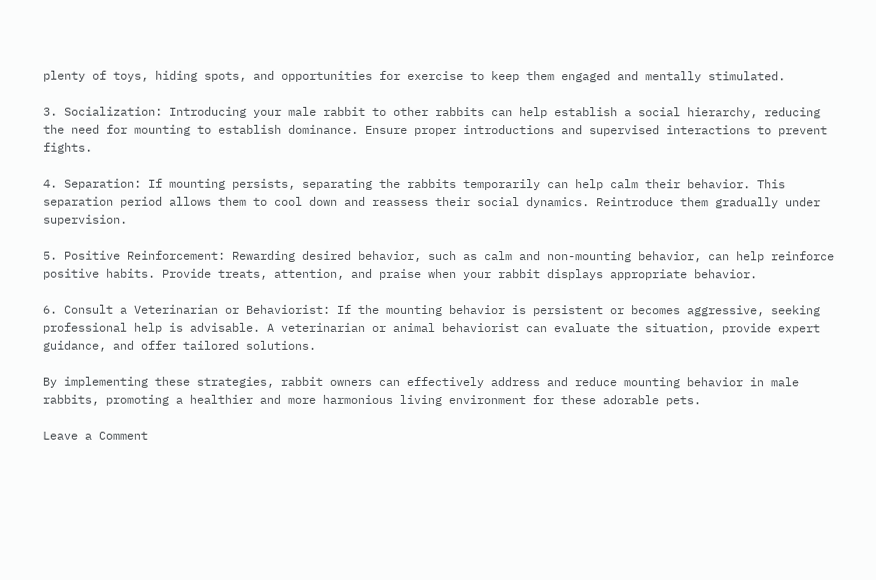plenty of toys, hiding spots, and opportunities for exercise to keep them engaged and mentally stimulated.

3. Socialization: Introducing your male rabbit to other rabbits can help establish a social hierarchy, reducing the need for mounting to establish dominance. Ensure proper introductions and supervised interactions to prevent fights.

4. Separation: If mounting persists, separating the rabbits temporarily can help calm their behavior. This separation period allows them to cool down and reassess their social dynamics. Reintroduce them gradually under supervision.

5. Positive Reinforcement: Rewarding desired behavior, such as calm and non-mounting behavior, can help reinforce positive habits. Provide treats, attention, and praise when your rabbit displays appropriate behavior.

6. Consult a Veterinarian or Behaviorist: If the mounting behavior is persistent or becomes aggressive, seeking professional help is advisable. A veterinarian or animal behaviorist can evaluate the situation, provide expert guidance, and offer tailored solutions.

By implementing these strategies, rabbit owners can effectively address and reduce mounting behavior in male rabbits, promoting a healthier and more harmonious living environment for these adorable pets.

Leave a Comment